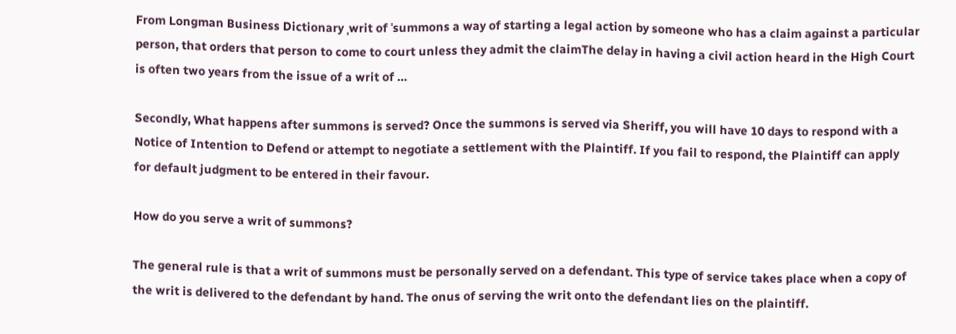From Longman Business Dictionary ˌwrit of ˈsummons a way of starting a legal action by someone who has a claim against a particular person, that orders that person to come to court unless they admit the claimThe delay in having a civil action heard in the High Court is often two years from the issue of a writ of …

Secondly, What happens after summons is served? Once the summons is served via Sheriff, you will have 10 days to respond with a Notice of Intention to Defend or attempt to negotiate a settlement with the Plaintiff. If you fail to respond, the Plaintiff can apply for default judgment to be entered in their favour.

How do you serve a writ of summons?

The general rule is that a writ of summons must be personally served on a defendant. This type of service takes place when a copy of the writ is delivered to the defendant by hand. The onus of serving the writ onto the defendant lies on the plaintiff.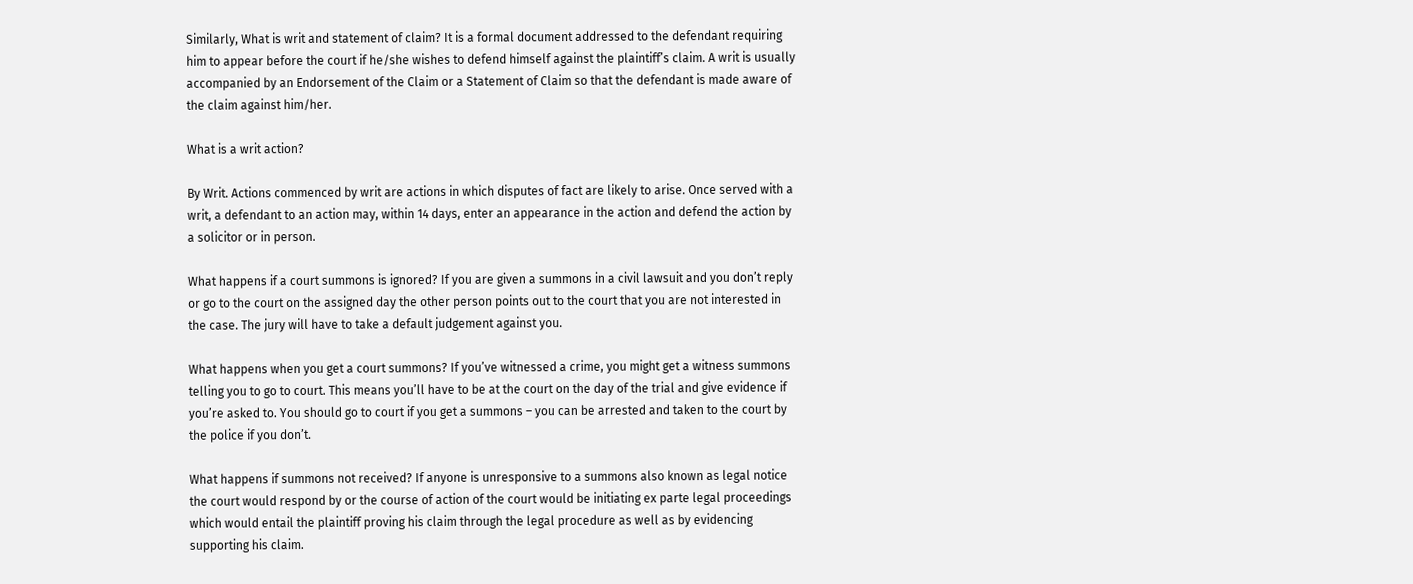Similarly, What is writ and statement of claim? It is a formal document addressed to the defendant requiring him to appear before the court if he/she wishes to defend himself against the plaintiff’s claim. A writ is usually accompanied by an Endorsement of the Claim or a Statement of Claim so that the defendant is made aware of the claim against him/her.

What is a writ action?

By Writ. Actions commenced by writ are actions in which disputes of fact are likely to arise. Once served with a writ, a defendant to an action may, within 14 days, enter an appearance in the action and defend the action by a solicitor or in person.

What happens if a court summons is ignored? If you are given a summons in a civil lawsuit and you don’t reply or go to the court on the assigned day the other person points out to the court that you are not interested in the case. The jury will have to take a default judgement against you.

What happens when you get a court summons? If you’ve witnessed a crime, you might get a witness summons telling you to go to court. This means you’ll have to be at the court on the day of the trial and give evidence if you’re asked to. You should go to court if you get a summons – you can be arrested and taken to the court by the police if you don’t.

What happens if summons not received? If anyone is unresponsive to a summons also known as legal notice the court would respond by or the course of action of the court would be initiating ex parte legal proceedings which would entail the plaintiff proving his claim through the legal procedure as well as by evidencing supporting his claim.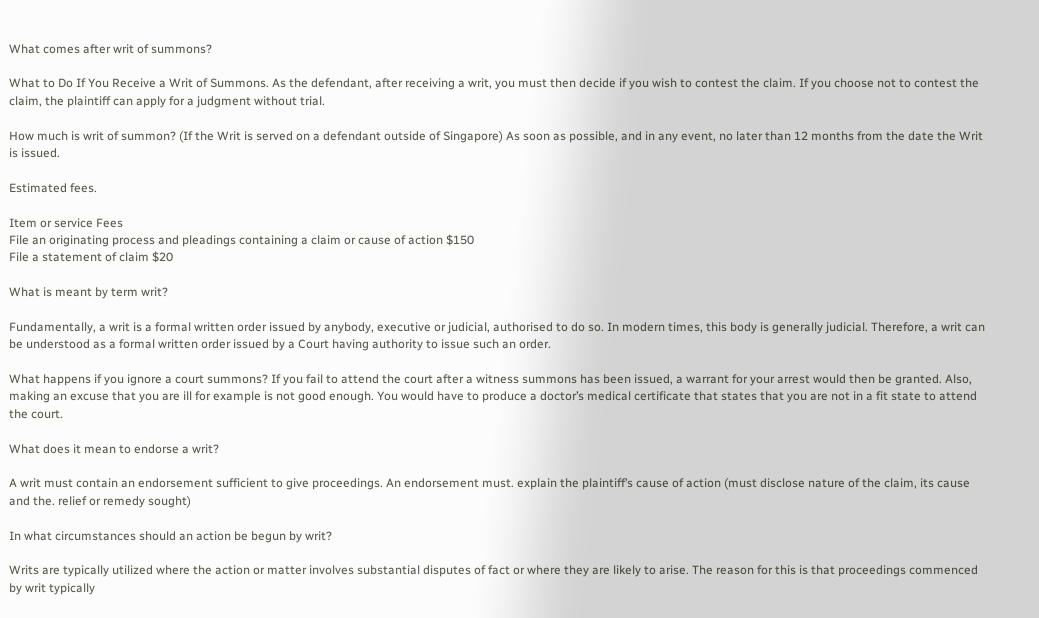What comes after writ of summons?

What to Do If You Receive a Writ of Summons. As the defendant, after receiving a writ, you must then decide if you wish to contest the claim. If you choose not to contest the claim, the plaintiff can apply for a judgment without trial.

How much is writ of summon? (If the Writ is served on a defendant outside of Singapore) As soon as possible, and in any event, no later than 12 months from the date the Writ is issued.

Estimated fees.

Item or service Fees
File an originating process and pleadings containing a claim or cause of action $150
File a statement of claim $20

What is meant by term writ?

Fundamentally, a writ is a formal written order issued by anybody, executive or judicial, authorised to do so. In modern times, this body is generally judicial. Therefore, a writ can be understood as a formal written order issued by a Court having authority to issue such an order.

What happens if you ignore a court summons? If you fail to attend the court after a witness summons has been issued, a warrant for your arrest would then be granted. Also, making an excuse that you are ill for example is not good enough. You would have to produce a doctor’s medical certificate that states that you are not in a fit state to attend the court.

What does it mean to endorse a writ?

A writ must contain an endorsement sufficient to give proceedings. An endorsement must. explain the plaintiff’s cause of action (must disclose nature of the claim, its cause and the. relief or remedy sought)

In what circumstances should an action be begun by writ?

Writs are typically utilized where the action or matter involves substantial disputes of fact or where they are likely to arise. The reason for this is that proceedings commenced by writ typically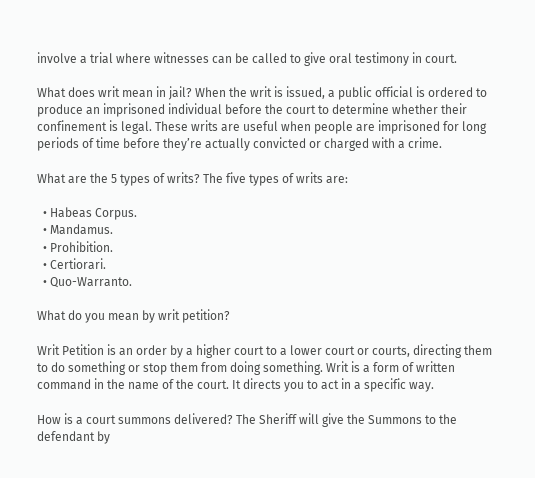involve a trial where witnesses can be called to give oral testimony in court.

What does writ mean in jail? When the writ is issued, a public official is ordered to produce an imprisoned individual before the court to determine whether their confinement is legal. These writs are useful when people are imprisoned for long periods of time before they’re actually convicted or charged with a crime.

What are the 5 types of writs? The five types of writs are:

  • Habeas Corpus.
  • Mandamus.
  • Prohibition.
  • Certiorari.
  • Quo-Warranto.

What do you mean by writ petition?

Writ Petition is an order by a higher court to a lower court or courts, directing them to do something or stop them from doing something. Writ is a form of written command in the name of the court. It directs you to act in a specific way.

How is a court summons delivered? The Sheriff will give the Summons to the defendant by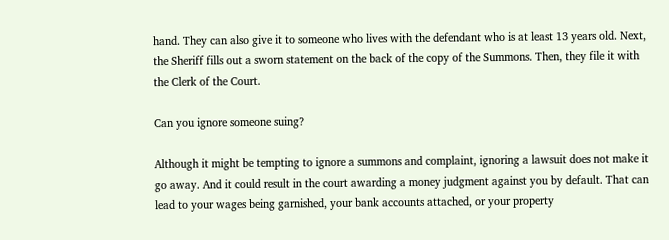hand. They can also give it to someone who lives with the defendant who is at least 13 years old. Next, the Sheriff fills out a sworn statement on the back of the copy of the Summons. Then, they file it with the Clerk of the Court.

Can you ignore someone suing?

Although it might be tempting to ignore a summons and complaint, ignoring a lawsuit does not make it go away. And it could result in the court awarding a money judgment against you by default. That can lead to your wages being garnished, your bank accounts attached, or your property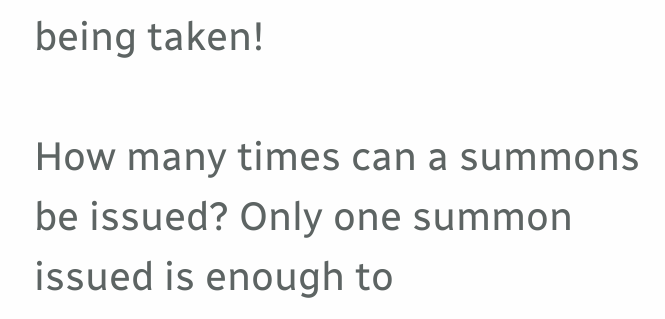being taken!

How many times can a summons be issued? Only one summon issued is enough to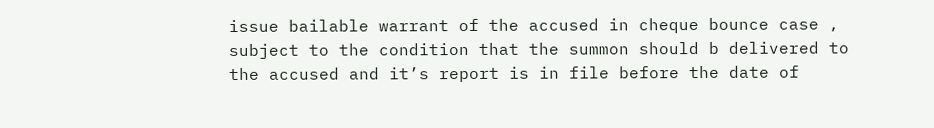issue bailable warrant of the accused in cheque bounce case , subject to the condition that the summon should b delivered to the accused and it’s report is in file before the date of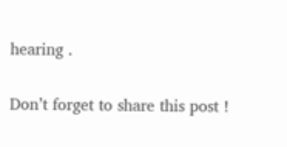hearing .

Don’t forget to share this post !